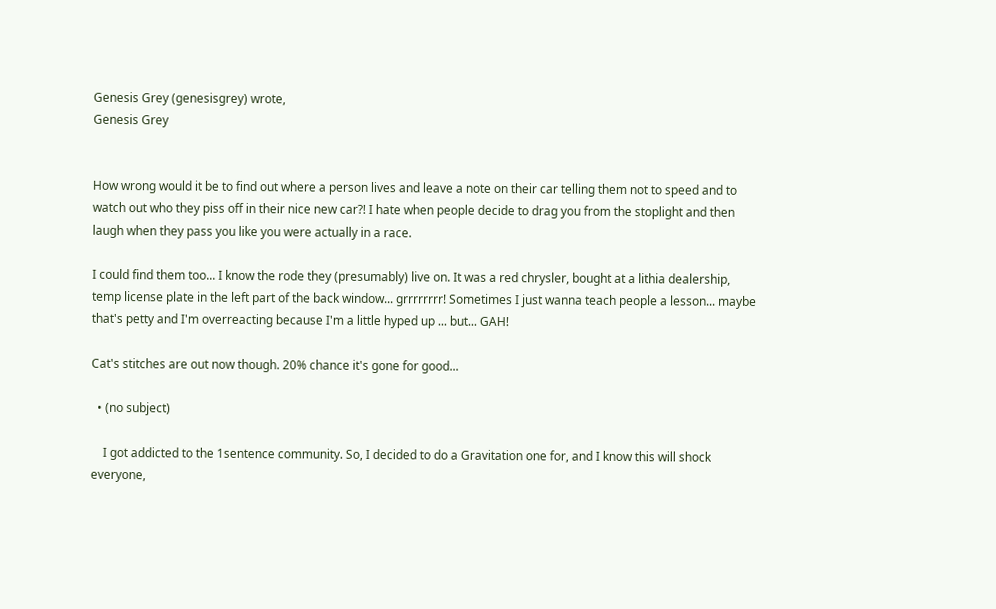Genesis Grey (genesisgrey) wrote,
Genesis Grey


How wrong would it be to find out where a person lives and leave a note on their car telling them not to speed and to watch out who they piss off in their nice new car?! I hate when people decide to drag you from the stoplight and then laugh when they pass you like you were actually in a race.

I could find them too... I know the rode they (presumably) live on. It was a red chrysler, bought at a lithia dealership, temp license plate in the left part of the back window... grrrrrrrr! Sometimes I just wanna teach people a lesson... maybe that's petty and I'm overreacting because I'm a little hyped up ... but... GAH!

Cat's stitches are out now though. 20% chance it's gone for good...

  • (no subject)

    I got addicted to the 1sentence community. So, I decided to do a Gravitation one for, and I know this will shock everyone,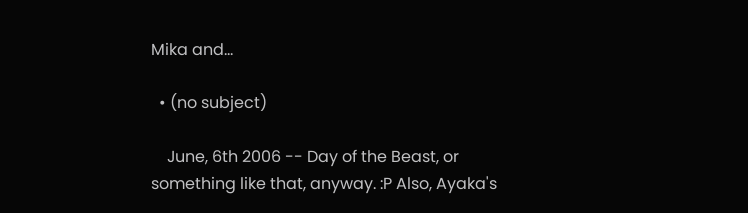Mika and…

  • (no subject)

    June, 6th 2006 -- Day of the Beast, or something like that, anyway. :P Also, Ayaka's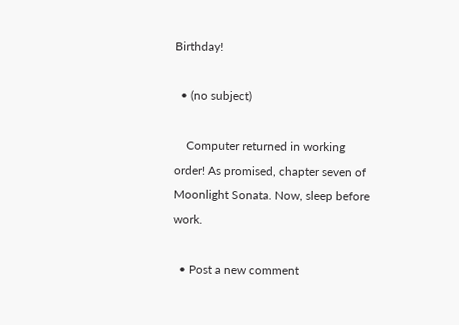Birthday!

  • (no subject)

    Computer returned in working order! As promised, chapter seven of Moonlight Sonata. Now, sleep before work.

  • Post a new comment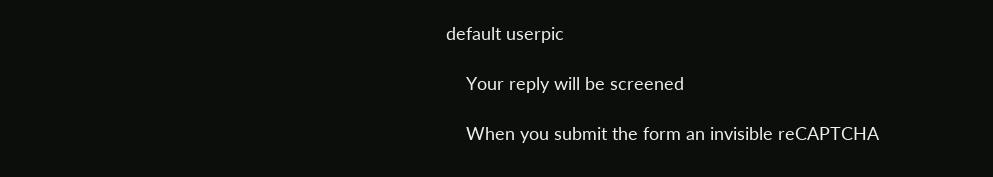default userpic

    Your reply will be screened

    When you submit the form an invisible reCAPTCHA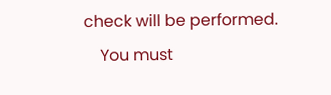check will be performed.
    You must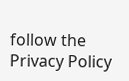follow the Privacy Policy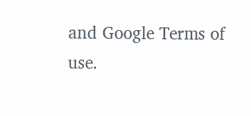and Google Terms of use.